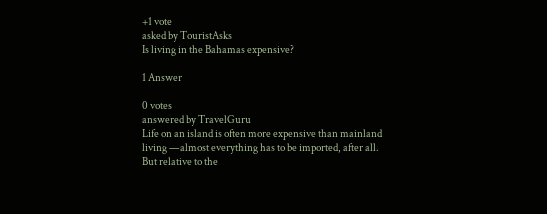+1 vote
asked by TouristAsks
Is living in the Bahamas expensive?

1 Answer

0 votes
answered by TravelGuru
Life on an island is often more expensive than mainland living —almost everything has to be imported, after all. But relative to the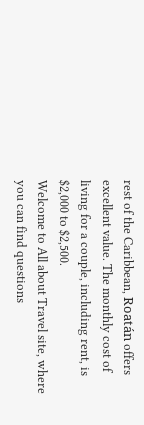rest of the Caribbean, Roatán offers excellent value. The monthly cost of living for a couple, including rent, is $2,000 to $2,500.
Welcome to All about Travel site, where you can find questions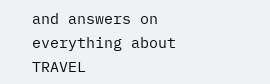and answers on everything about TRAVEL